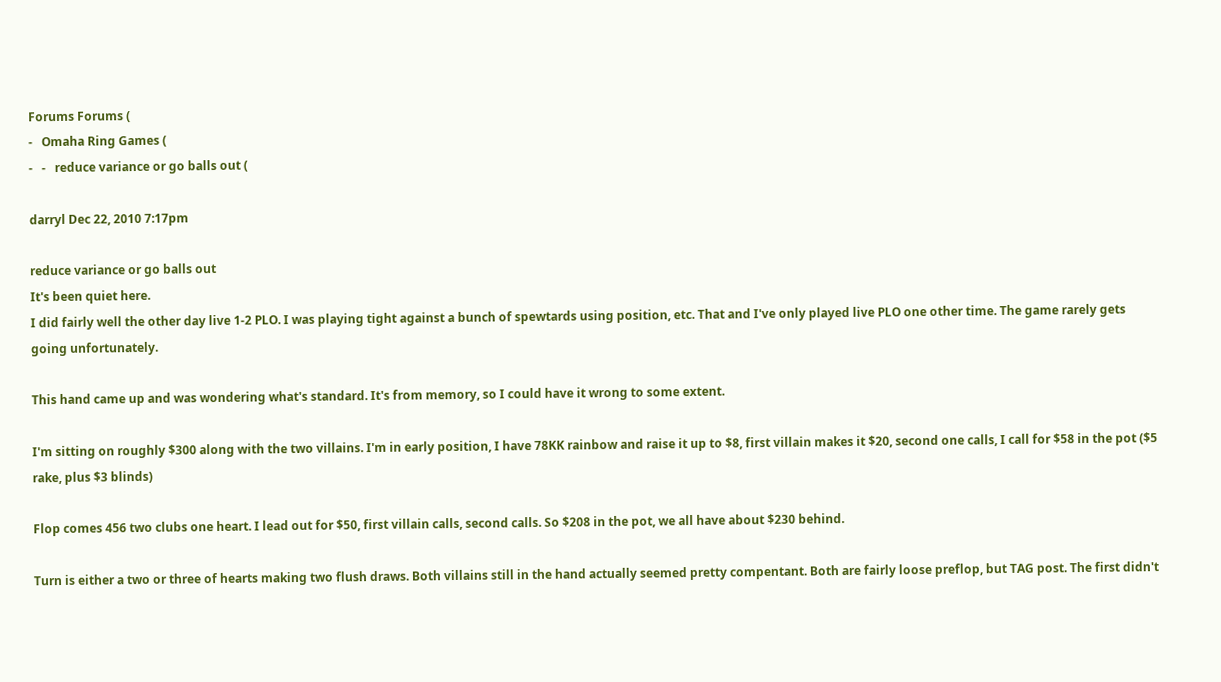Forums Forums (
-   Omaha Ring Games (
-   -   reduce variance or go balls out (

darryl Dec 22, 2010 7:17pm

reduce variance or go balls out
It's been quiet here.
I did fairly well the other day live 1-2 PLO. I was playing tight against a bunch of spewtards using position, etc. That and I've only played live PLO one other time. The game rarely gets going unfortunately.

This hand came up and was wondering what's standard. It's from memory, so I could have it wrong to some extent.

I'm sitting on roughly $300 along with the two villains. I'm in early position, I have 78KK rainbow and raise it up to $8, first villain makes it $20, second one calls, I call for $58 in the pot ($5 rake, plus $3 blinds)

Flop comes 456 two clubs one heart. I lead out for $50, first villain calls, second calls. So $208 in the pot, we all have about $230 behind.

Turn is either a two or three of hearts making two flush draws. Both villains still in the hand actually seemed pretty compentant. Both are fairly loose preflop, but TAG post. The first didn't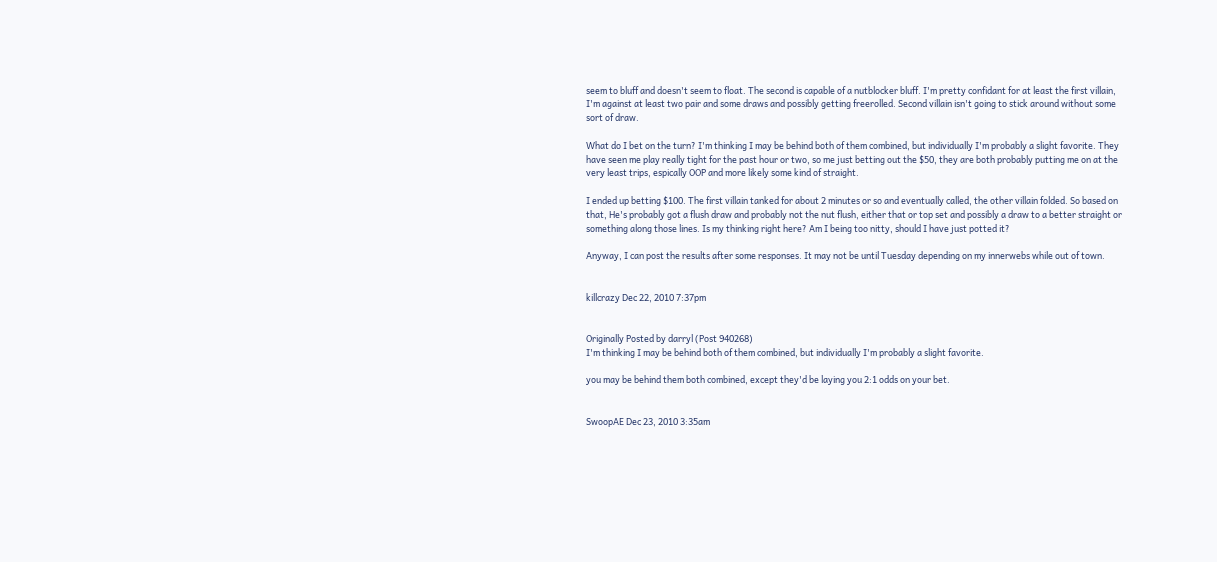seem to bluff and doesn't seem to float. The second is capable of a nutblocker bluff. I'm pretty confidant for at least the first villain, I'm against at least two pair and some draws and possibly getting freerolled. Second villain isn't going to stick around without some sort of draw.

What do I bet on the turn? I'm thinking I may be behind both of them combined, but individually I'm probably a slight favorite. They have seen me play really tight for the past hour or two, so me just betting out the $50, they are both probably putting me on at the very least trips, espically OOP and more likely some kind of straight.

I ended up betting $100. The first villain tanked for about 2 minutes or so and eventually called, the other villain folded. So based on that, He's probably got a flush draw and probably not the nut flush, either that or top set and possibly a draw to a better straight or something along those lines. Is my thinking right here? Am I being too nitty, should I have just potted it?

Anyway, I can post the results after some responses. It may not be until Tuesday depending on my innerwebs while out of town.


killcrazy Dec 22, 2010 7:37pm


Originally Posted by darryl (Post 940268)
I'm thinking I may be behind both of them combined, but individually I'm probably a slight favorite.

you may be behind them both combined, except they'd be laying you 2:1 odds on your bet.


SwoopAE Dec 23, 2010 3:35am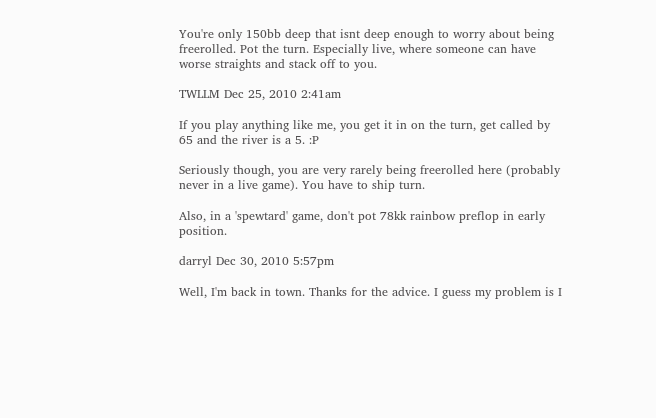You're only 150bb deep that isnt deep enough to worry about being freerolled. Pot the turn. Especially live, where someone can have worse straights and stack off to you.

TWLLM Dec 25, 2010 2:41am

If you play anything like me, you get it in on the turn, get called by 65 and the river is a 5. :P

Seriously though, you are very rarely being freerolled here (probably never in a live game). You have to ship turn.

Also, in a 'spewtard' game, don't pot 78kk rainbow preflop in early position.

darryl Dec 30, 2010 5:57pm

Well, I'm back in town. Thanks for the advice. I guess my problem is I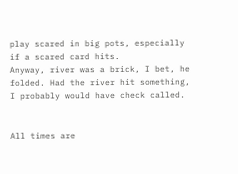play scared in big pots, especially if a scared card hits.
Anyway, river was a brick, I bet, he folded. Had the river hit something, I probably would have check called.


All times are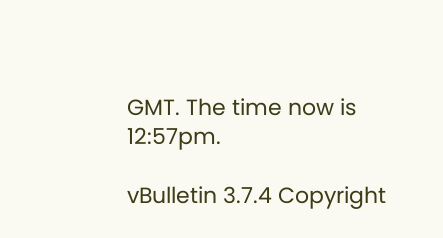GMT. The time now is 12:57pm.

vBulletin 3.7.4 Copyright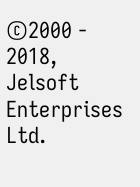©2000 - 2018, Jelsoft Enterprises Ltd.